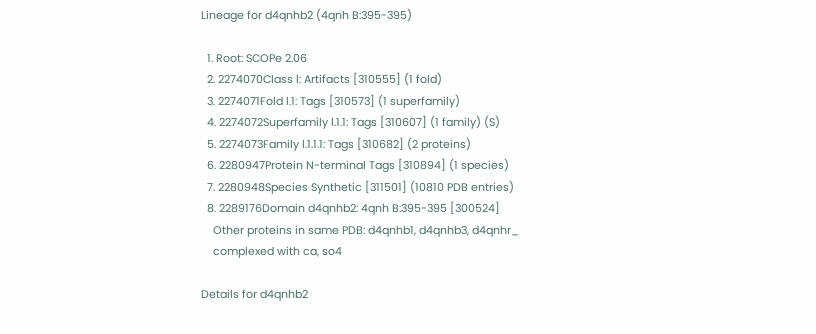Lineage for d4qnhb2 (4qnh B:395-395)

  1. Root: SCOPe 2.06
  2. 2274070Class l: Artifacts [310555] (1 fold)
  3. 2274071Fold l.1: Tags [310573] (1 superfamily)
  4. 2274072Superfamily l.1.1: Tags [310607] (1 family) (S)
  5. 2274073Family l.1.1.1: Tags [310682] (2 proteins)
  6. 2280947Protein N-terminal Tags [310894] (1 species)
  7. 2280948Species Synthetic [311501] (10810 PDB entries)
  8. 2289176Domain d4qnhb2: 4qnh B:395-395 [300524]
    Other proteins in same PDB: d4qnhb1, d4qnhb3, d4qnhr_
    complexed with ca, so4

Details for d4qnhb2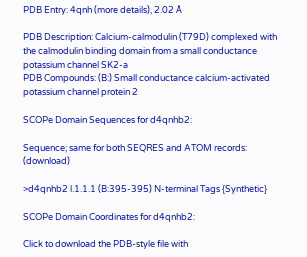PDB Entry: 4qnh (more details), 2.02 Å

PDB Description: Calcium-calmodulin (T79D) complexed with the calmodulin binding domain from a small conductance potassium channel SK2-a
PDB Compounds: (B:) Small conductance calcium-activated potassium channel protein 2

SCOPe Domain Sequences for d4qnhb2:

Sequence; same for both SEQRES and ATOM records: (download)

>d4qnhb2 l.1.1.1 (B:395-395) N-terminal Tags {Synthetic}

SCOPe Domain Coordinates for d4qnhb2:

Click to download the PDB-style file with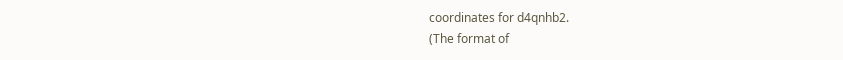coordinates for d4qnhb2.
(The format of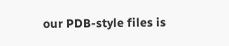our PDB-style files is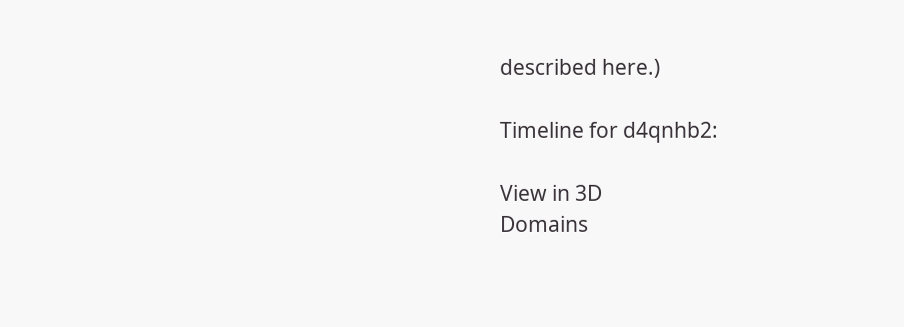described here.)

Timeline for d4qnhb2:

View in 3D
Domains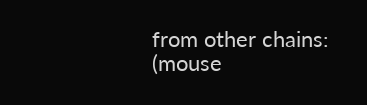from other chains:
(mouse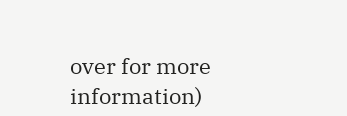over for more information)